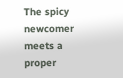The spicy newcomer meets a proper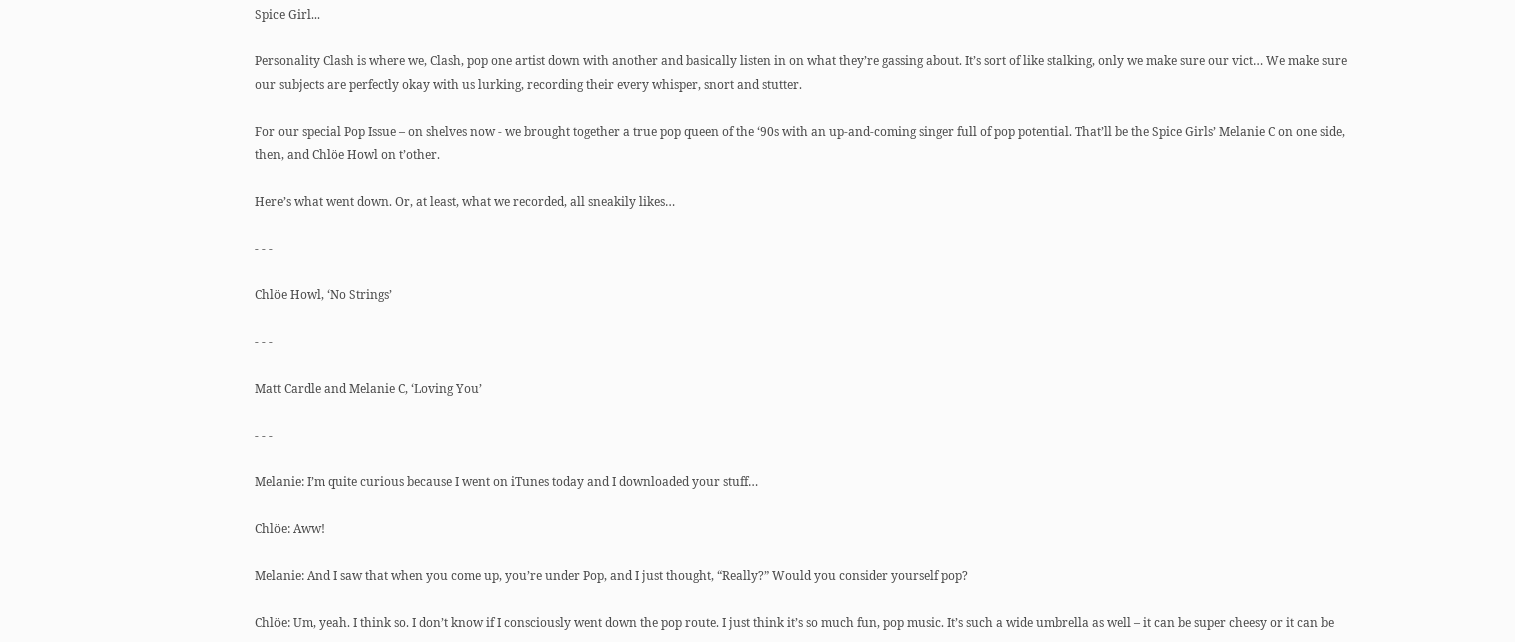Spice Girl...

Personality Clash is where we, Clash, pop one artist down with another and basically listen in on what they’re gassing about. It’s sort of like stalking, only we make sure our vict… We make sure our subjects are perfectly okay with us lurking, recording their every whisper, snort and stutter.

For our special Pop Issue – on shelves now - we brought together a true pop queen of the ‘90s with an up-and-coming singer full of pop potential. That’ll be the Spice Girls’ Melanie C on one side, then, and Chlöe Howl on t’other.

Here’s what went down. Or, at least, what we recorded, all sneakily likes…

- - -

Chlöe Howl, ‘No Strings’

- - -

Matt Cardle and Melanie C, ‘Loving You’

- - -

Melanie: I’m quite curious because I went on iTunes today and I downloaded your stuff…

Chlöe: Aww!

Melanie: And I saw that when you come up, you’re under Pop, and I just thought, “Really?” Would you consider yourself pop?

Chlöe: Um, yeah. I think so. I don’t know if I consciously went down the pop route. I just think it’s so much fun, pop music. It’s such a wide umbrella as well – it can be super cheesy or it can be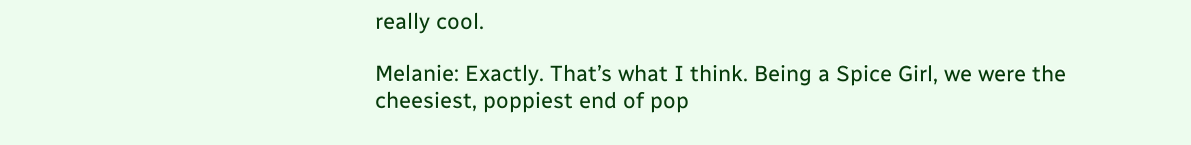really cool.

Melanie: Exactly. That’s what I think. Being a Spice Girl, we were the cheesiest, poppiest end of pop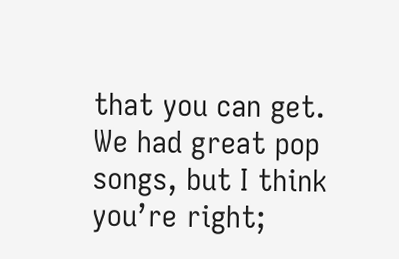that you can get. We had great pop songs, but I think you’re right;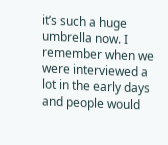it’s such a huge umbrella now. I remember when we were interviewed a lot in the early days and people would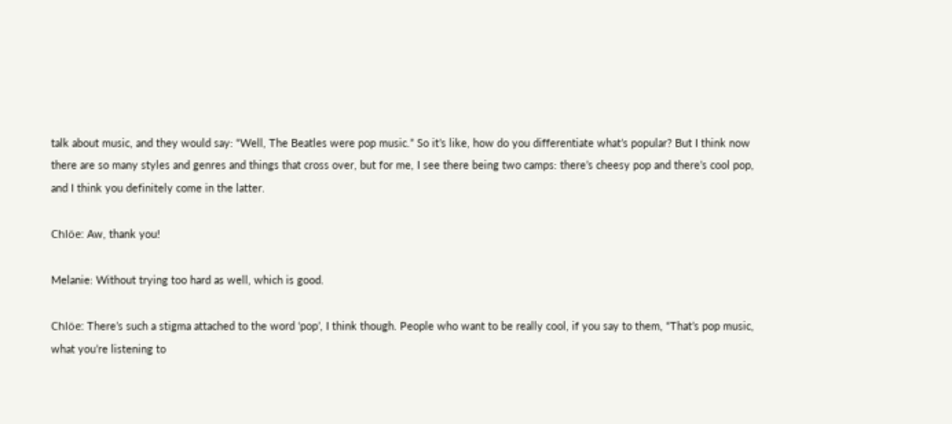talk about music, and they would say: “Well, The Beatles were pop music.” So it’s like, how do you differentiate what’s popular? But I think now there are so many styles and genres and things that cross over, but for me, I see there being two camps: there’s cheesy pop and there’s cool pop, and I think you definitely come in the latter.

Chlöe: Aw, thank you!

Melanie: Without trying too hard as well, which is good.

Chlöe: There’s such a stigma attached to the word ‘pop’, I think though. People who want to be really cool, if you say to them, “That’s pop music, what you’re listening to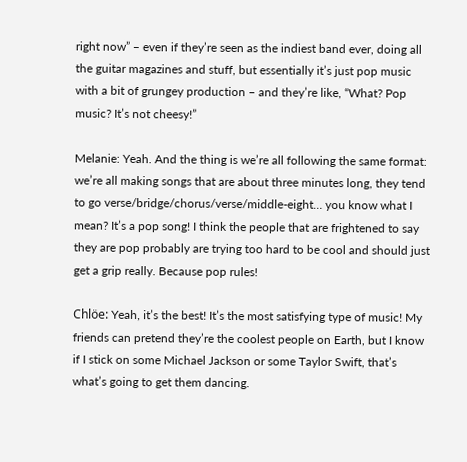right now” – even if they’re seen as the indiest band ever, doing all the guitar magazines and stuff, but essentially it’s just pop music with a bit of grungey production – and they’re like, “What? Pop music? It’s not cheesy!”

Melanie: Yeah. And the thing is we’re all following the same format: we’re all making songs that are about three minutes long, they tend to go verse/bridge/chorus/verse/middle-eight… you know what I mean? It’s a pop song! I think the people that are frightened to say they are pop probably are trying too hard to be cool and should just get a grip really. Because pop rules!

Chlöe: Yeah, it’s the best! It’s the most satisfying type of music! My friends can pretend they’re the coolest people on Earth, but I know if I stick on some Michael Jackson or some Taylor Swift, that’s what’s going to get them dancing.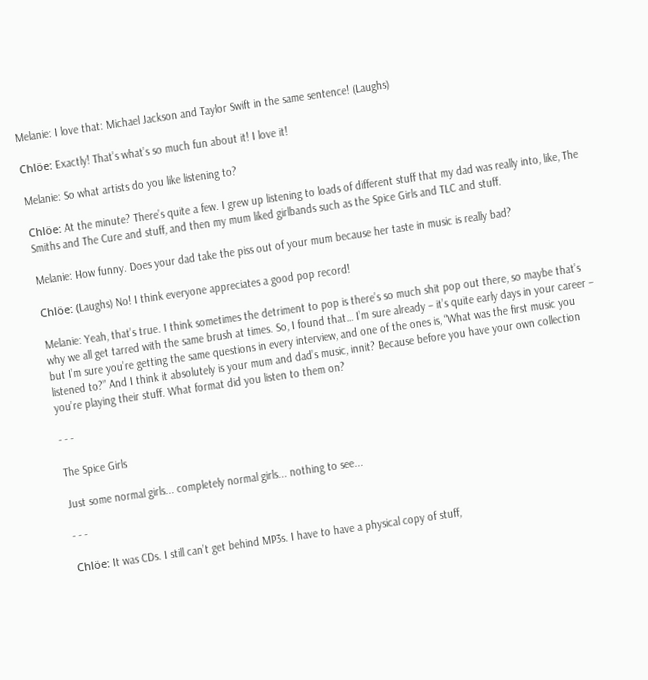Melanie: I love that: Michael Jackson and Taylor Swift in the same sentence! (Laughs)

Chlöe: Exactly! That’s what’s so much fun about it! I love it!

Melanie: So what artists do you like listening to?

Chlöe: At the minute? There’s quite a few. I grew up listening to loads of different stuff that my dad was really into, like, The Smiths and The Cure and stuff, and then my mum liked girlbands such as the Spice Girls and TLC and stuff.

Melanie: How funny. Does your dad take the piss out of your mum because her taste in music is really bad?

Chlöe: (Laughs) No! I think everyone appreciates a good pop record!

Melanie: Yeah, that’s true. I think sometimes the detriment to pop is there’s so much shit pop out there, so maybe that’s why we all get tarred with the same brush at times. So, I found that… I’m sure already – it’s quite early days in your career – but I’m sure you’re getting the same questions in every interview, and one of the ones is, “What was the first music you listened to?” And I think it absolutely is your mum and dad’s music, innit? Because before you have your own collection you’re playing their stuff. What format did you listen to them on?

- - -

The Spice Girls

Just some normal girls... completely normal girls... nothing to see...

- - -

Chlöe: It was CDs. I still can’t get behind MP3s. I have to have a physical copy of stuff,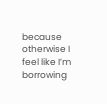because otherwise I feel like I’m borrowing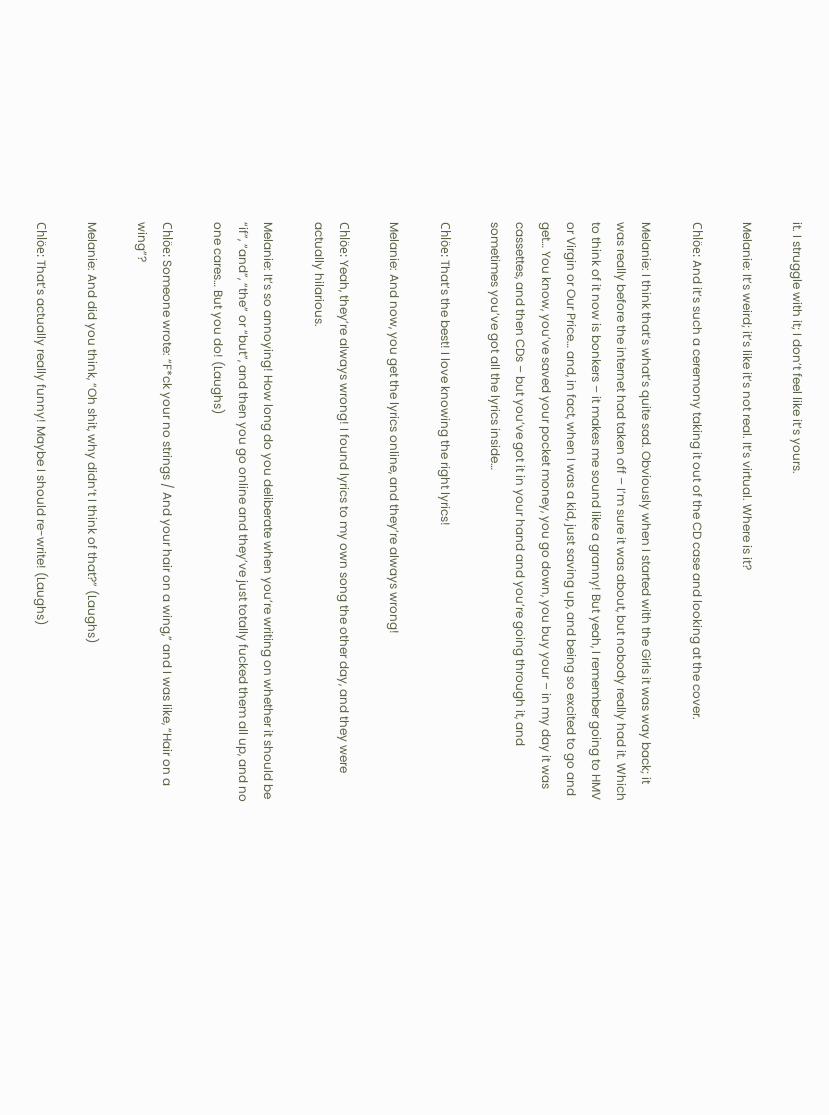it. I struggle with it; I don’t feel like it’s yours.

Melanie: It’s weird; it’s like it’s not real. It’s virtual. Where is it?

Chlöe: And it’s such a ceremony taking it out of the CD case and looking at the cover.

Melanie: I think that’s what’s quite sad. Obviously when I started with the Girls it was way back; it was really before the internet had taken off – I’m sure it was about, but nobody really had it. Which to think of it now is bonkers – it makes me sound like a granny! But yeah, I remember going to HMV or Virgin or Our Price… and, in fact, when I was a kid, just saving up, and being so excited to go and get… You know, you’ve saved your pocket money, you go down, you buy your – in my day it was cassettes, and then CDs – but you’ve got it in your hand and you’re going through it, and sometimes you’ve got all the lyrics inside…

Chlöe: That’s the best! I love knowing the right lyrics!

Melanie: And now, you get the lyrics online, and they’re always wrong!

Chlöe: Yeah, they’re always wrong! I found lyrics to my own song the other day, and they were actually hilarious.

Melanie: It’s so annoying! How long do you deliberate when you’re writing on whether it should be “if”, “and”, “the” or “but”, and then you go online and they’ve just totally fucked them all up, and no one cares… But you do! (Laughs)

Chlöe: Someone wrote: “F*ck your no strings / And your hair on a wing,” and I was like, “Hair on a wing”?

Melanie: And did you think, “Oh shit, why didn’t I think of that?” (Laughs)

Chlöe: That’s actually really funny! Maybe I should re-write! (Laughs)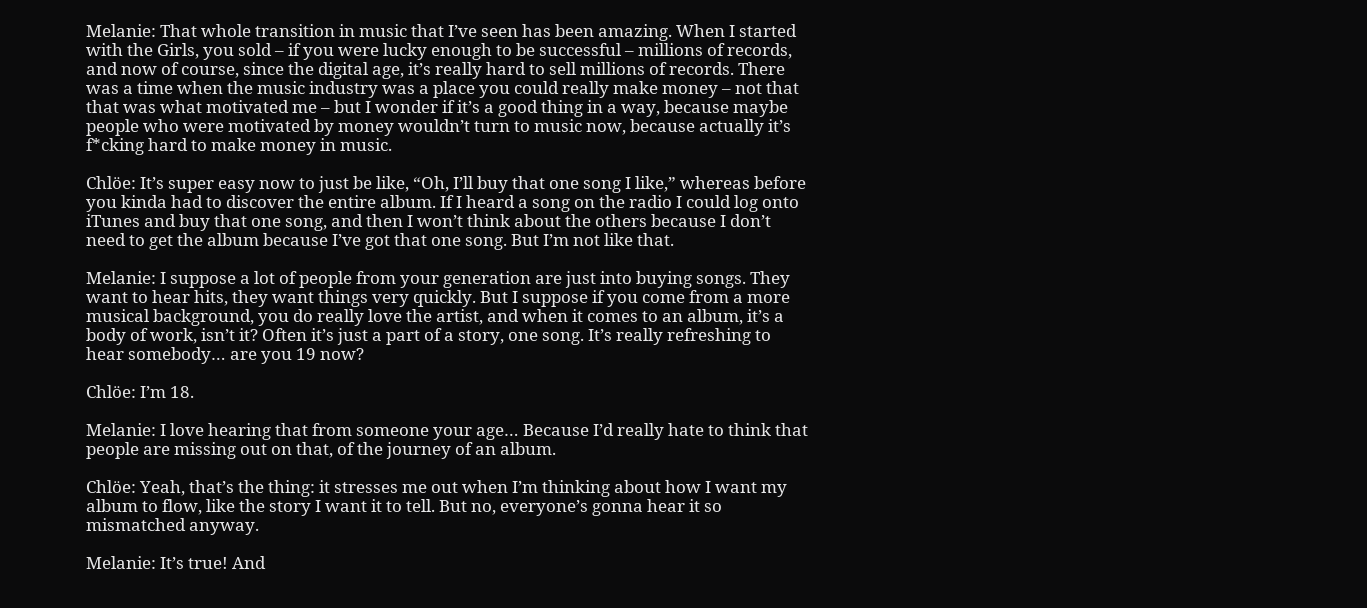Melanie: That whole transition in music that I’ve seen has been amazing. When I started with the Girls, you sold – if you were lucky enough to be successful – millions of records, and now of course, since the digital age, it’s really hard to sell millions of records. There was a time when the music industry was a place you could really make money – not that that was what motivated me – but I wonder if it’s a good thing in a way, because maybe people who were motivated by money wouldn’t turn to music now, because actually it’s f*cking hard to make money in music.

Chlöe: It’s super easy now to just be like, “Oh, I’ll buy that one song I like,” whereas before you kinda had to discover the entire album. If I heard a song on the radio I could log onto iTunes and buy that one song, and then I won’t think about the others because I don’t need to get the album because I’ve got that one song. But I’m not like that.

Melanie: I suppose a lot of people from your generation are just into buying songs. They want to hear hits, they want things very quickly. But I suppose if you come from a more musical background, you do really love the artist, and when it comes to an album, it’s a body of work, isn’t it? Often it’s just a part of a story, one song. It’s really refreshing to hear somebody… are you 19 now?

Chlöe: I’m 18.

Melanie: I love hearing that from someone your age… Because I’d really hate to think that people are missing out on that, of the journey of an album.

Chlöe: Yeah, that’s the thing: it stresses me out when I’m thinking about how I want my album to flow, like the story I want it to tell. But no, everyone’s gonna hear it so mismatched anyway.

Melanie: It’s true! And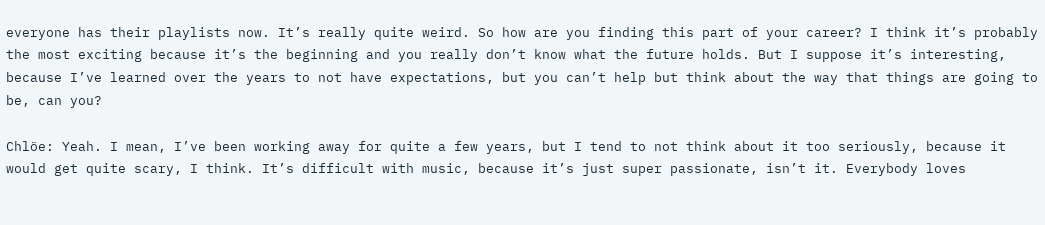everyone has their playlists now. It’s really quite weird. So how are you finding this part of your career? I think it’s probably the most exciting because it’s the beginning and you really don’t know what the future holds. But I suppose it’s interesting, because I’ve learned over the years to not have expectations, but you can’t help but think about the way that things are going to be, can you?

Chlöe: Yeah. I mean, I’ve been working away for quite a few years, but I tend to not think about it too seriously, because it would get quite scary, I think. It’s difficult with music, because it’s just super passionate, isn’t it. Everybody loves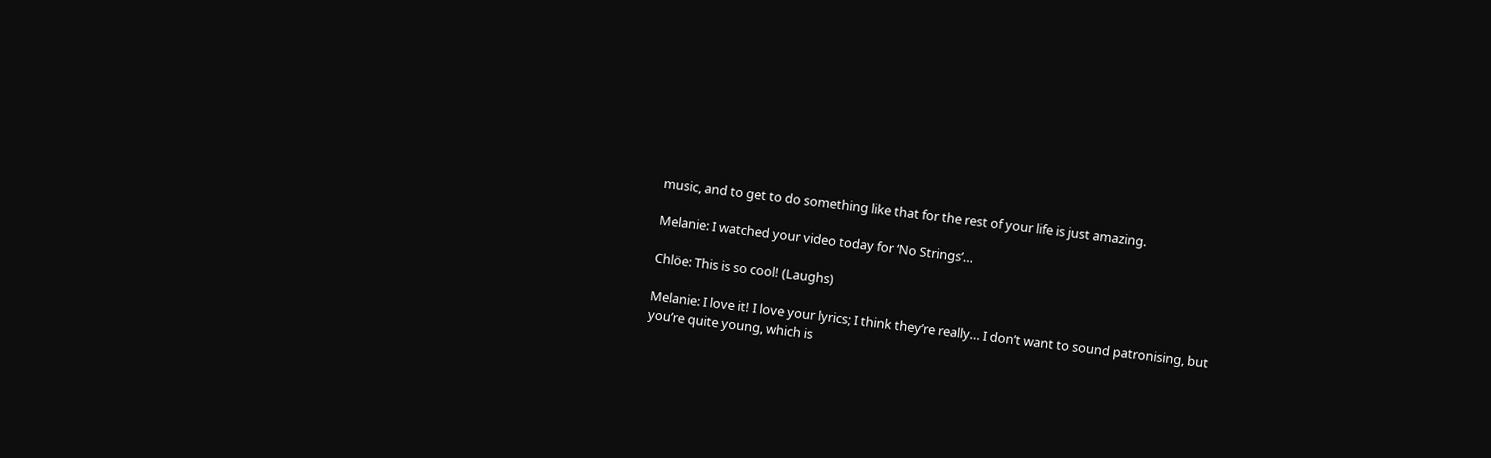music, and to get to do something like that for the rest of your life is just amazing.

Melanie: I watched your video today for ‘No Strings’…

Chlöe: This is so cool! (Laughs)

Melanie: I love it! I love your lyrics; I think they’re really… I don’t want to sound patronising, but you’re quite young, which is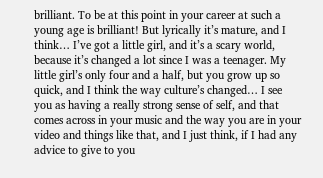brilliant. To be at this point in your career at such a young age is brilliant! But lyrically it’s mature, and I think… I’ve got a little girl, and it’s a scary world, because it’s changed a lot since I was a teenager. My little girl’s only four and a half, but you grow up so quick, and I think the way culture’s changed… I see you as having a really strong sense of self, and that comes across in your music and the way you are in your video and things like that, and I just think, if I had any advice to give to you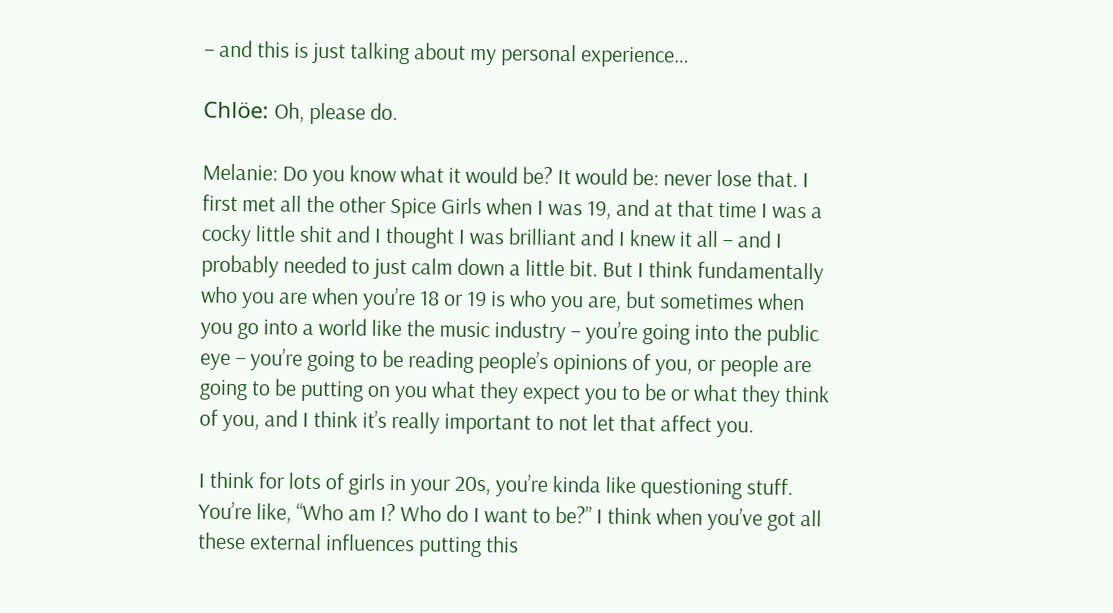– and this is just talking about my personal experience…

Chlöe: Oh, please do.

Melanie: Do you know what it would be? It would be: never lose that. I first met all the other Spice Girls when I was 19, and at that time I was a cocky little shit and I thought I was brilliant and I knew it all – and I probably needed to just calm down a little bit. But I think fundamentally who you are when you’re 18 or 19 is who you are, but sometimes when you go into a world like the music industry – you’re going into the public eye – you’re going to be reading people’s opinions of you, or people are going to be putting on you what they expect you to be or what they think of you, and I think it’s really important to not let that affect you.

I think for lots of girls in your 20s, you’re kinda like questioning stuff. You’re like, “Who am I? Who do I want to be?” I think when you’ve got all these external influences putting this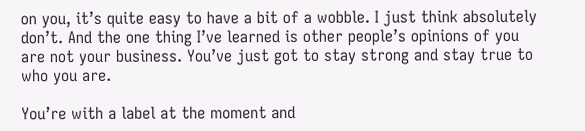on you, it’s quite easy to have a bit of a wobble. I just think absolutely don’t. And the one thing I’ve learned is other people’s opinions of you are not your business. You’ve just got to stay strong and stay true to who you are.

You’re with a label at the moment and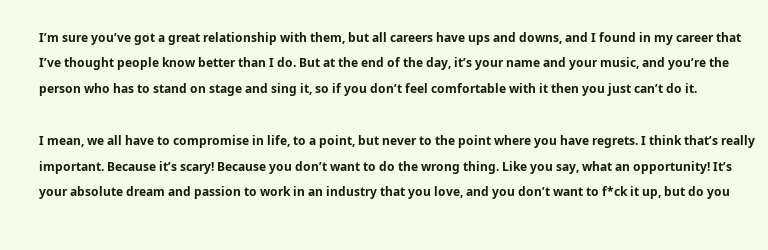I’m sure you’ve got a great relationship with them, but all careers have ups and downs, and I found in my career that I’ve thought people know better than I do. But at the end of the day, it’s your name and your music, and you’re the person who has to stand on stage and sing it, so if you don’t feel comfortable with it then you just can’t do it.

I mean, we all have to compromise in life, to a point, but never to the point where you have regrets. I think that’s really important. Because it’s scary! Because you don’t want to do the wrong thing. Like you say, what an opportunity! It’s your absolute dream and passion to work in an industry that you love, and you don’t want to f*ck it up, but do you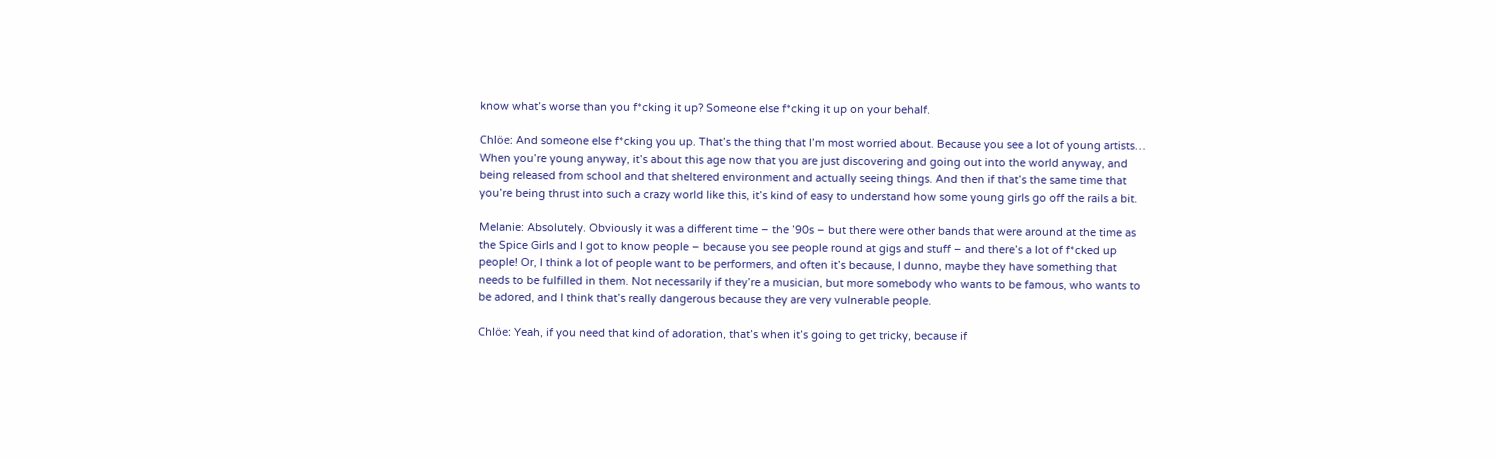know what’s worse than you f*cking it up? Someone else f*cking it up on your behalf.

Chlöe: And someone else f*cking you up. That’s the thing that I’m most worried about. Because you see a lot of young artists… When you’re young anyway, it’s about this age now that you are just discovering and going out into the world anyway, and being released from school and that sheltered environment and actually seeing things. And then if that’s the same time that you’re being thrust into such a crazy world like this, it’s kind of easy to understand how some young girls go off the rails a bit.

Melanie: Absolutely. Obviously it was a different time – the ’90s – but there were other bands that were around at the time as the Spice Girls and I got to know people – because you see people round at gigs and stuff – and there’s a lot of f*cked up people! Or, I think a lot of people want to be performers, and often it’s because, I dunno, maybe they have something that needs to be fulfilled in them. Not necessarily if they’re a musician, but more somebody who wants to be famous, who wants to be adored, and I think that’s really dangerous because they are very vulnerable people.

Chlöe: Yeah, if you need that kind of adoration, that’s when it’s going to get tricky, because if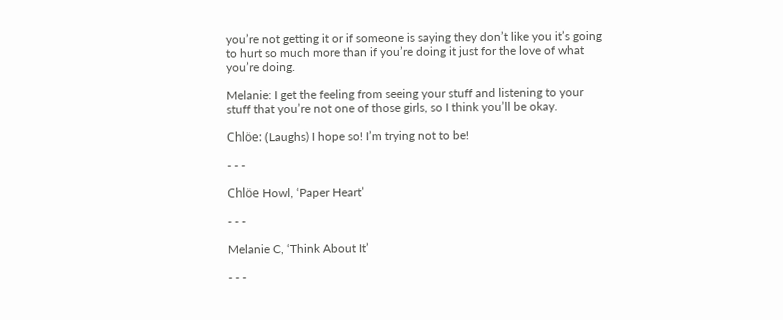you’re not getting it or if someone is saying they don’t like you it’s going to hurt so much more than if you’re doing it just for the love of what you’re doing.

Melanie: I get the feeling from seeing your stuff and listening to your stuff that you’re not one of those girls, so I think you’ll be okay.

Chlöe: (Laughs) I hope so! I’m trying not to be!

- - -

Chlöe Howl, ‘Paper Heart’

- - -

Melanie C, ‘Think About It’

- - -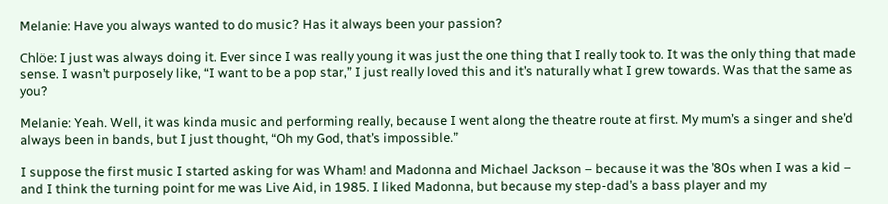Melanie: Have you always wanted to do music? Has it always been your passion?

Chlöe: I just was always doing it. Ever since I was really young it was just the one thing that I really took to. It was the only thing that made sense. I wasn’t purposely like, “I want to be a pop star,” I just really loved this and it’s naturally what I grew towards. Was that the same as you?

Melanie: Yeah. Well, it was kinda music and performing really, because I went along the theatre route at first. My mum’s a singer and she’d always been in bands, but I just thought, “Oh my God, that’s impossible.”

I suppose the first music I started asking for was Wham! and Madonna and Michael Jackson – because it was the ’80s when I was a kid – and I think the turning point for me was Live Aid, in 1985. I liked Madonna, but because my step-dad’s a bass player and my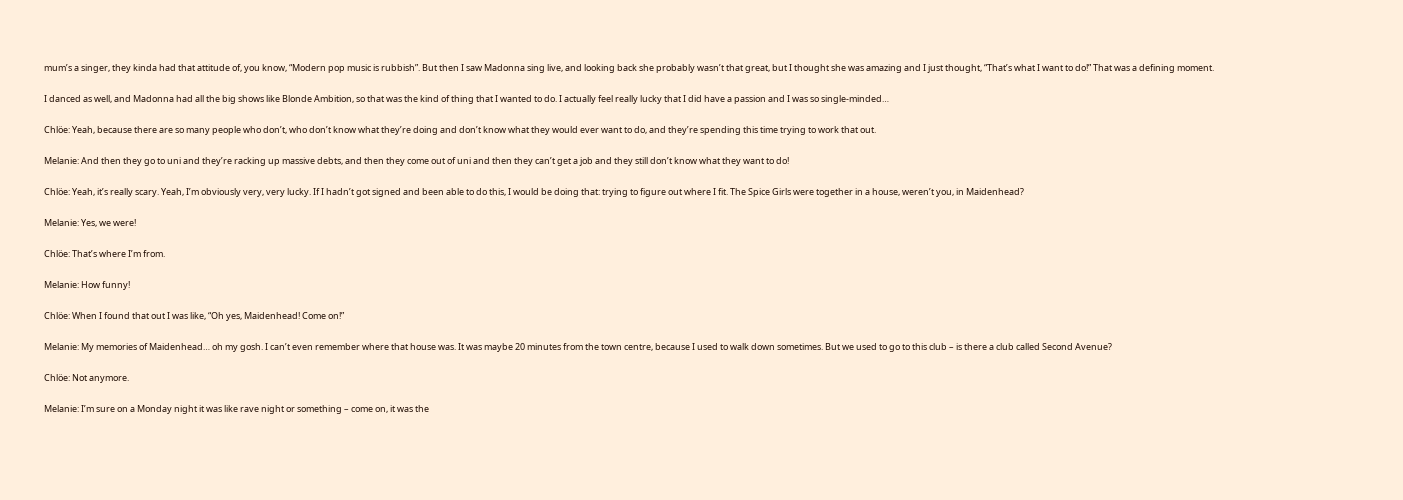mum’s a singer, they kinda had that attitude of, you know, “Modern pop music is rubbish”. But then I saw Madonna sing live, and looking back she probably wasn’t that great, but I thought she was amazing and I just thought, “That’s what I want to do!” That was a defining moment.

I danced as well, and Madonna had all the big shows like Blonde Ambition, so that was the kind of thing that I wanted to do. I actually feel really lucky that I did have a passion and I was so single-minded…

Chlöe: Yeah, because there are so many people who don’t, who don’t know what they’re doing and don’t know what they would ever want to do, and they’re spending this time trying to work that out.

Melanie: And then they go to uni and they’re racking up massive debts, and then they come out of uni and then they can’t get a job and they still don’t know what they want to do!

Chlöe: Yeah, it’s really scary. Yeah, I’m obviously very, very lucky. If I hadn’t got signed and been able to do this, I would be doing that: trying to figure out where I fit. The Spice Girls were together in a house, weren’t you, in Maidenhead?

Melanie: Yes, we were!

Chlöe: That’s where I’m from.

Melanie: How funny!

Chlöe: When I found that out I was like, “Oh yes, Maidenhead! Come on!”

Melanie: My memories of Maidenhead… oh my gosh. I can’t even remember where that house was. It was maybe 20 minutes from the town centre, because I used to walk down sometimes. But we used to go to this club – is there a club called Second Avenue?

Chlöe: Not anymore.

Melanie: I’m sure on a Monday night it was like rave night or something – come on, it was the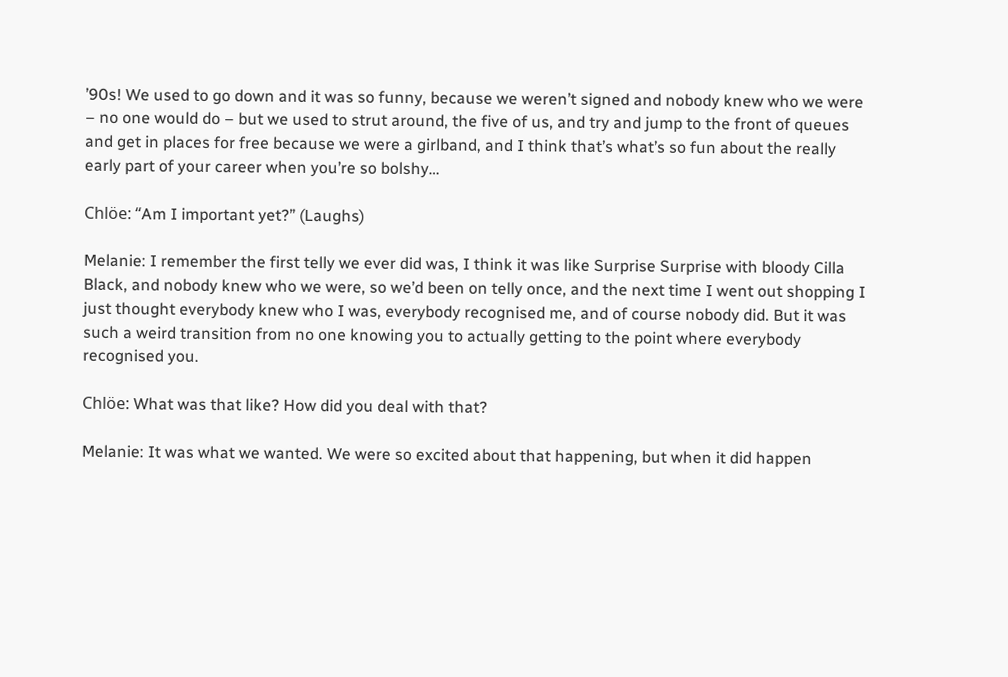’90s! We used to go down and it was so funny, because we weren’t signed and nobody knew who we were – no one would do – but we used to strut around, the five of us, and try and jump to the front of queues and get in places for free because we were a girlband, and I think that’s what’s so fun about the really early part of your career when you’re so bolshy…

Chlöe: “Am I important yet?” (Laughs)

Melanie: I remember the first telly we ever did was, I think it was like Surprise Surprise with bloody Cilla Black, and nobody knew who we were, so we’d been on telly once, and the next time I went out shopping I just thought everybody knew who I was, everybody recognised me, and of course nobody did. But it was such a weird transition from no one knowing you to actually getting to the point where everybody recognised you.

Chlöe: What was that like? How did you deal with that?

Melanie: It was what we wanted. We were so excited about that happening, but when it did happen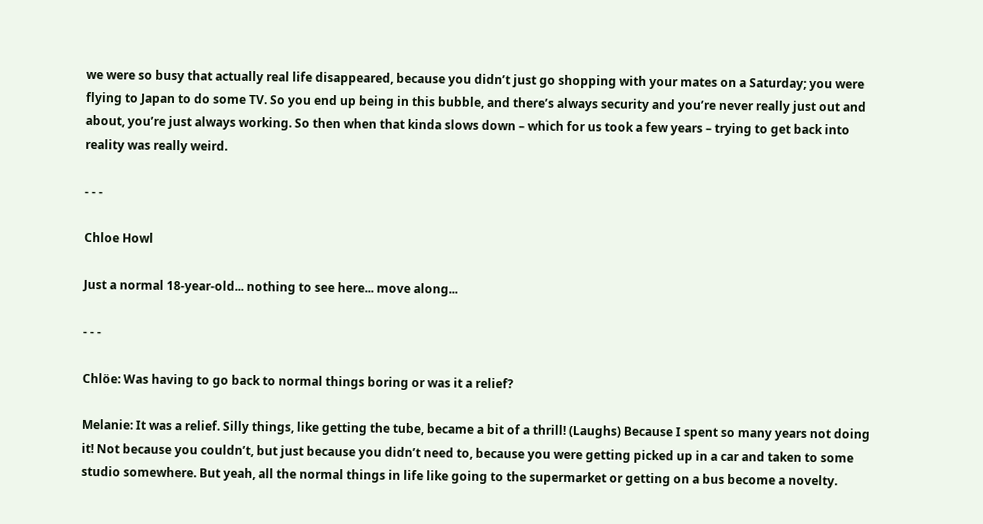we were so busy that actually real life disappeared, because you didn’t just go shopping with your mates on a Saturday; you were flying to Japan to do some TV. So you end up being in this bubble, and there’s always security and you’re never really just out and about, you’re just always working. So then when that kinda slows down – which for us took a few years – trying to get back into reality was really weird.

- - -

Chloe Howl

Just a normal 18-year-old... nothing to see here... move along...

- - -

Chlöe: Was having to go back to normal things boring or was it a relief?

Melanie: It was a relief. Silly things, like getting the tube, became a bit of a thrill! (Laughs) Because I spent so many years not doing it! Not because you couldn’t, but just because you didn’t need to, because you were getting picked up in a car and taken to some studio somewhere. But yeah, all the normal things in life like going to the supermarket or getting on a bus become a novelty.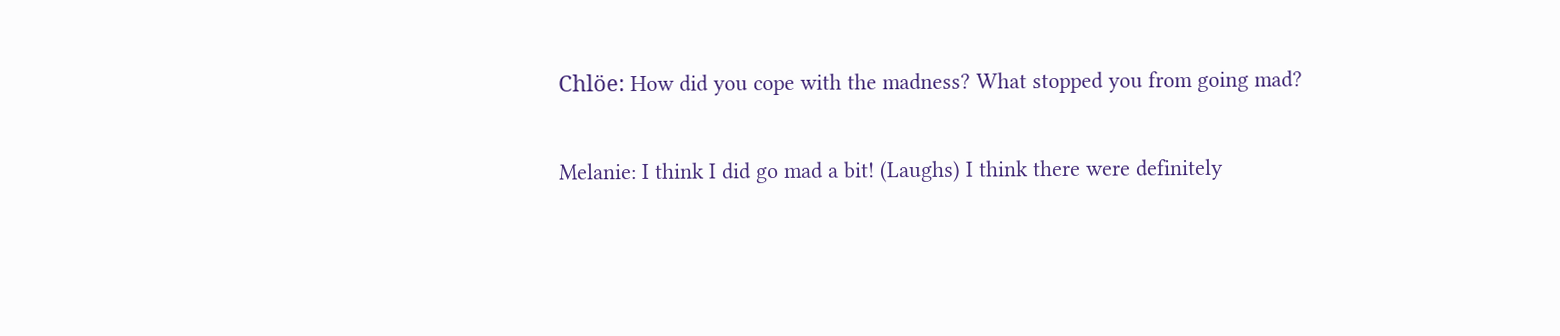Chlöe: How did you cope with the madness? What stopped you from going mad?

Melanie: I think I did go mad a bit! (Laughs) I think there were definitely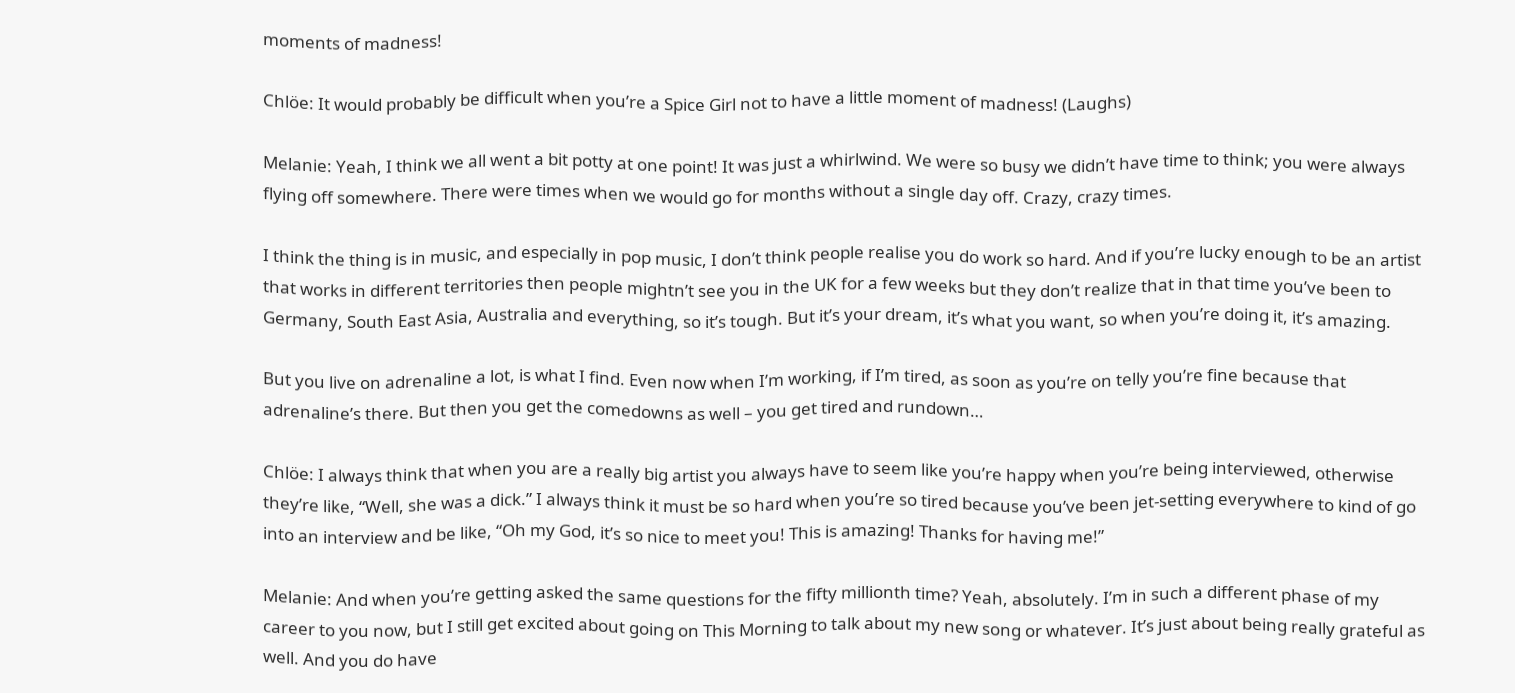moments of madness!

Chlöe: It would probably be difficult when you’re a Spice Girl not to have a little moment of madness! (Laughs)

Melanie: Yeah, I think we all went a bit potty at one point! It was just a whirlwind. We were so busy we didn’t have time to think; you were always flying off somewhere. There were times when we would go for months without a single day off. Crazy, crazy times.

I think the thing is in music, and especially in pop music, I don’t think people realise you do work so hard. And if you’re lucky enough to be an artist that works in different territories then people mightn’t see you in the UK for a few weeks but they don’t realize that in that time you’ve been to Germany, South East Asia, Australia and everything, so it’s tough. But it’s your dream, it’s what you want, so when you’re doing it, it’s amazing.

But you live on adrenaline a lot, is what I find. Even now when I’m working, if I’m tired, as soon as you’re on telly you’re fine because that adrenaline’s there. But then you get the comedowns as well – you get tired and rundown…

Chlöe: I always think that when you are a really big artist you always have to seem like you’re happy when you’re being interviewed, otherwise they’re like, “Well, she was a dick.” I always think it must be so hard when you’re so tired because you’ve been jet-setting everywhere to kind of go into an interview and be like, “Oh my God, it’s so nice to meet you! This is amazing! Thanks for having me!”

Melanie: And when you’re getting asked the same questions for the fifty millionth time? Yeah, absolutely. I’m in such a different phase of my career to you now, but I still get excited about going on This Morning to talk about my new song or whatever. It’s just about being really grateful as well. And you do have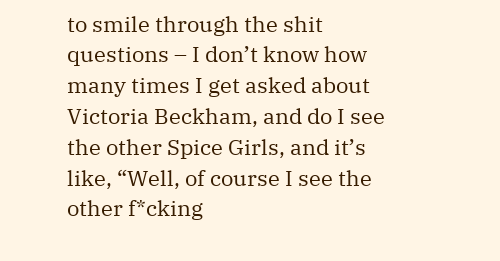to smile through the shit questions – I don’t know how many times I get asked about Victoria Beckham, and do I see the other Spice Girls, and it’s like, “Well, of course I see the other f*cking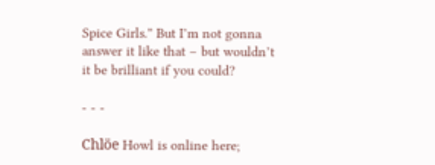Spice Girls.” But I’m not gonna answer it like that – but wouldn’t it be brilliant if you could?

- - -

Chlöe Howl is online here;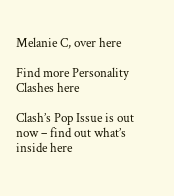Melanie C, over here

Find more Personality Clashes here

Clash’s Pop Issue is out now – find out what’s inside here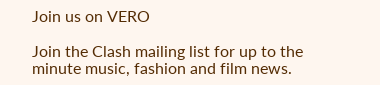Join us on VERO

Join the Clash mailing list for up to the minute music, fashion and film news.